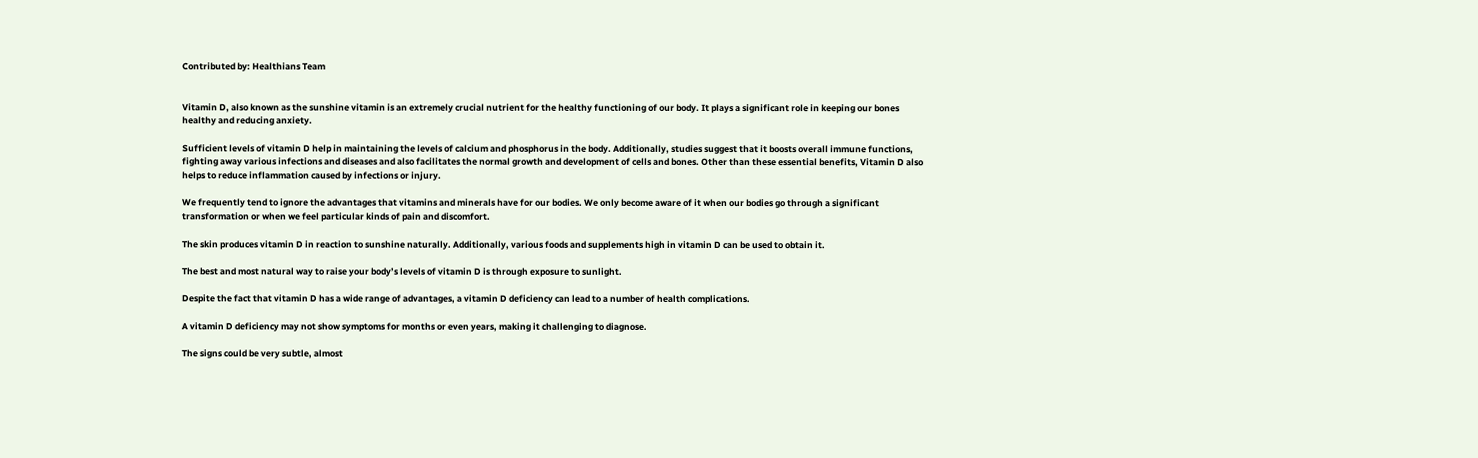Contributed by: Healthians Team


Vitamin D, also known as the sunshine vitamin is an extremely crucial nutrient for the healthy functioning of our body. It plays a significant role in keeping our bones healthy and reducing anxiety.

Sufficient levels of vitamin D help in maintaining the levels of calcium and phosphorus in the body. Additionally, studies suggest that it boosts overall immune functions, fighting away various infections and diseases and also facilitates the normal growth and development of cells and bones. Other than these essential benefits, Vitamin D also helps to reduce inflammation caused by infections or injury.

We frequently tend to ignore the advantages that vitamins and minerals have for our bodies. We only become aware of it when our bodies go through a significant transformation or when we feel particular kinds of pain and discomfort.

The skin produces vitamin D in reaction to sunshine naturally. Additionally, various foods and supplements high in vitamin D can be used to obtain it.

The best and most natural way to raise your body’s levels of vitamin D is through exposure to sunlight.

Despite the fact that vitamin D has a wide range of advantages, a vitamin D deficiency can lead to a number of health complications.

A vitamin D deficiency may not show symptoms for months or even years, making it challenging to diagnose.

The signs could be very subtle, almost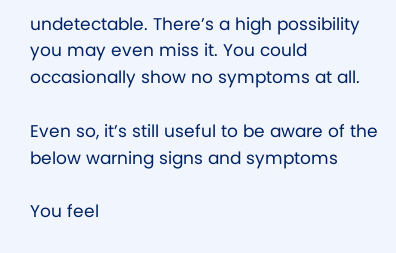undetectable. There’s a high possibility you may even miss it. You could occasionally show no symptoms at all.

Even so, it’s still useful to be aware of the below warning signs and symptoms

You feel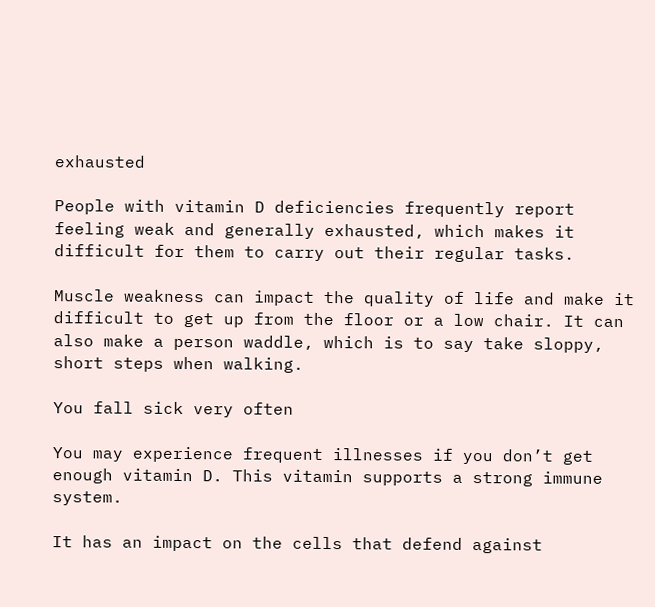exhausted

People with vitamin D deficiencies frequently report feeling weak and generally exhausted, which makes it difficult for them to carry out their regular tasks.

Muscle weakness can impact the quality of life and make it difficult to get up from the floor or a low chair. It can also make a person waddle, which is to say take sloppy, short steps when walking.

You fall sick very often

You may experience frequent illnesses if you don’t get enough vitamin D. This vitamin supports a strong immune system.

It has an impact on the cells that defend against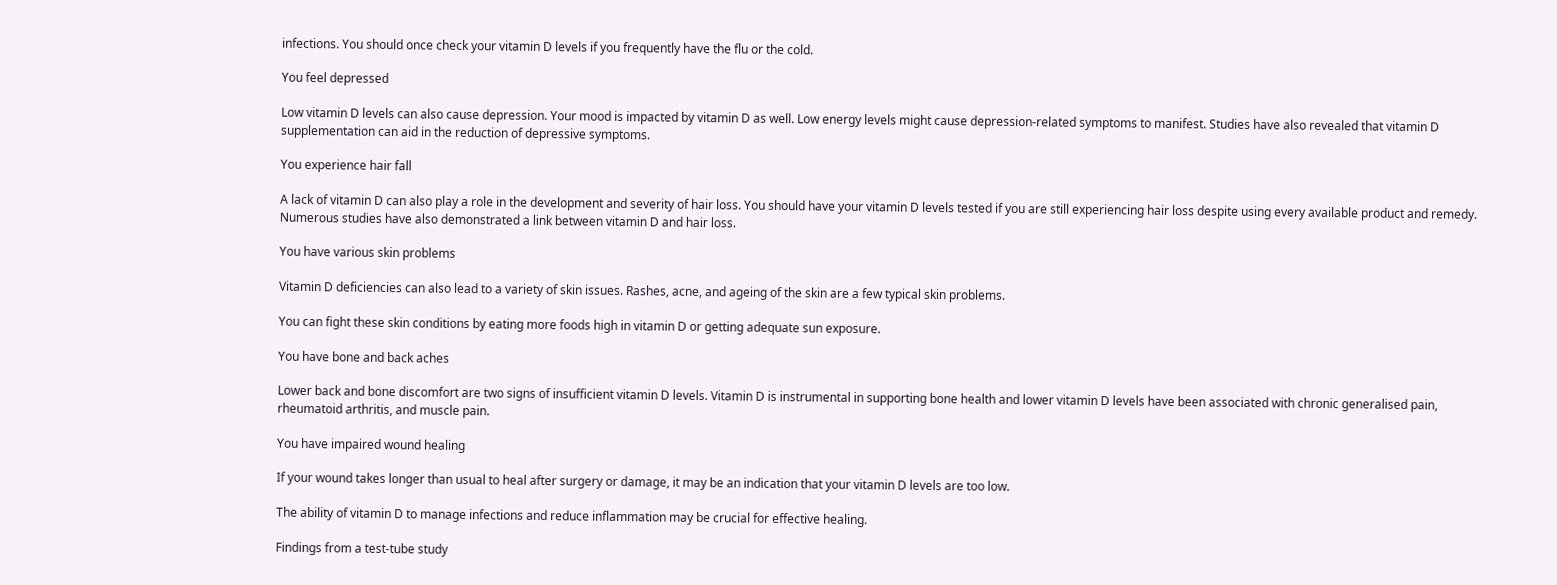infections. You should once check your vitamin D levels if you frequently have the flu or the cold.

You feel depressed

Low vitamin D levels can also cause depression. Your mood is impacted by vitamin D as well. Low energy levels might cause depression-related symptoms to manifest. Studies have also revealed that vitamin D supplementation can aid in the reduction of depressive symptoms.

You experience hair fall

A lack of vitamin D can also play a role in the development and severity of hair loss. You should have your vitamin D levels tested if you are still experiencing hair loss despite using every available product and remedy. Numerous studies have also demonstrated a link between vitamin D and hair loss.

You have various skin problems

Vitamin D deficiencies can also lead to a variety of skin issues. Rashes, acne, and ageing of the skin are a few typical skin problems.

You can fight these skin conditions by eating more foods high in vitamin D or getting adequate sun exposure.

You have bone and back aches

Lower back and bone discomfort are two signs of insufficient vitamin D levels. Vitamin D is instrumental in supporting bone health and lower vitamin D levels have been associated with chronic generalised pain, rheumatoid arthritis, and muscle pain.

You have impaired wound healing

If your wound takes longer than usual to heal after surgery or damage, it may be an indication that your vitamin D levels are too low.

The ability of vitamin D to manage infections and reduce inflammation may be crucial for effective healing.

Findings from a test-tube study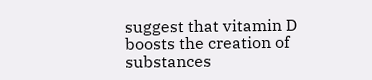suggest that vitamin D boosts the creation of substances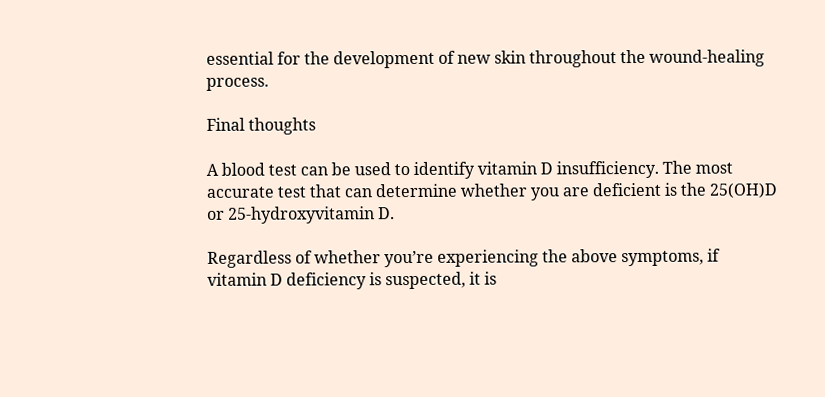essential for the development of new skin throughout the wound-healing process.

Final thoughts

A blood test can be used to identify vitamin D insufficiency. The most accurate test that can determine whether you are deficient is the 25(OH)D or 25-hydroxyvitamin D.

Regardless of whether you’re experiencing the above symptoms, if vitamin D deficiency is suspected, it is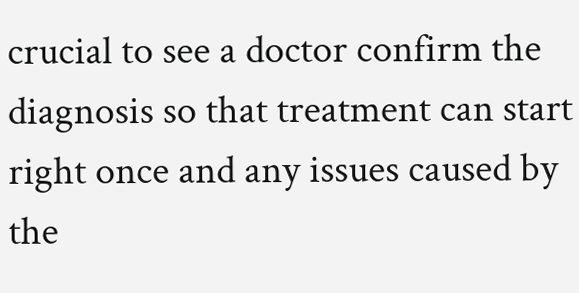crucial to see a doctor confirm the diagnosis so that treatment can start right once and any issues caused by the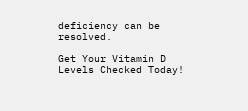deficiency can be resolved.

Get Your Vitamin D Levels Checked Today!